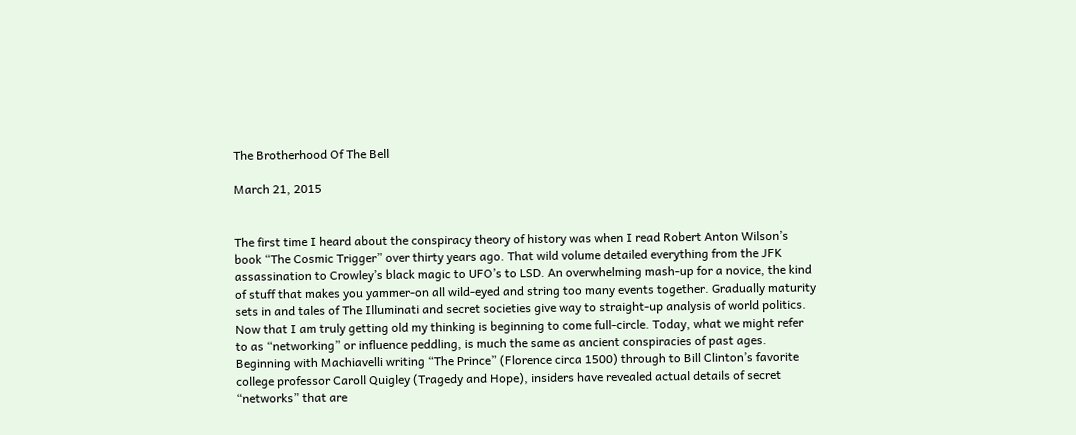The Brotherhood Of The Bell

March 21, 2015


The first time I heard about the conspiracy theory of history was when I read Robert Anton Wilson’s book “The Cosmic Trigger” over thirty years ago. That wild volume detailed everything from the JFK assassination to Crowley’s black magic to UFO’s to LSD. An overwhelming mash-up for a novice, the kind of stuff that makes you yammer-on all wild-eyed and string too many events together. Gradually maturity sets in and tales of The Illuminati and secret societies give way to straight-up analysis of world politics. Now that I am truly getting old my thinking is beginning to come full-circle. Today, what we might refer to as “networking” or influence peddling, is much the same as ancient conspiracies of past ages. Beginning with Machiavelli writing “The Prince” (Florence circa 1500) through to Bill Clinton’s favorite college professor Caroll Quigley (Tragedy and Hope), insiders have revealed actual details of secret “networks” that are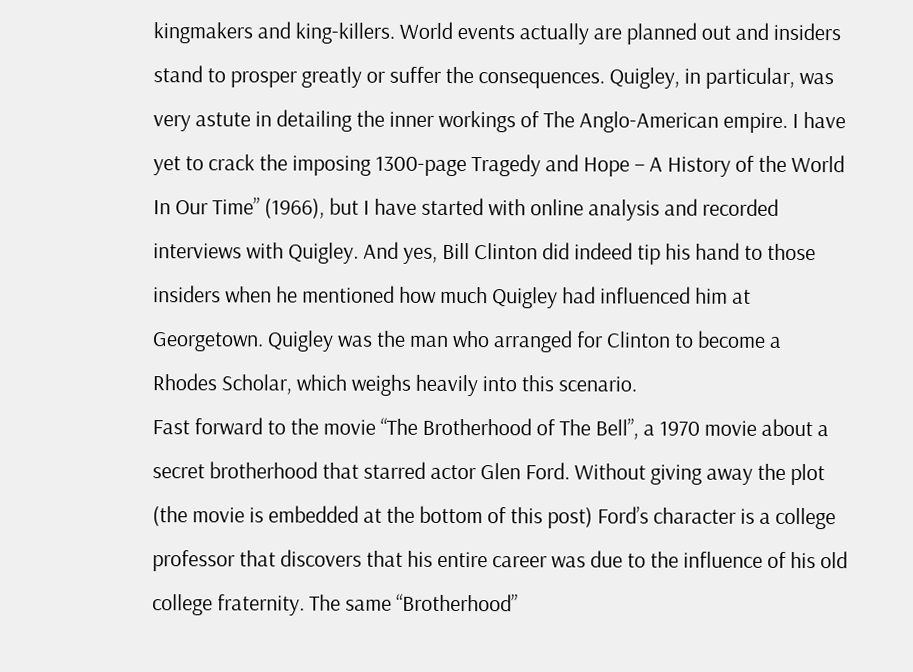kingmakers and king-killers. World events actually are planned out and insiders stand to prosper greatly or suffer the consequences. Quigley, in particular, was very astute in detailing the inner workings of The Anglo-American empire. I have yet to crack the imposing 1300-page Tragedy and Hope – A History of the World In Our Time” (1966), but I have started with online analysis and recorded interviews with Quigley. And yes, Bill Clinton did indeed tip his hand to those insiders when he mentioned how much Quigley had influenced him at Georgetown. Quigley was the man who arranged for Clinton to become a Rhodes Scholar, which weighs heavily into this scenario.
Fast forward to the movie “The Brotherhood of The Bell”, a 1970 movie about a secret brotherhood that starred actor Glen Ford. Without giving away the plot (the movie is embedded at the bottom of this post) Ford’s character is a college professor that discovers that his entire career was due to the influence of his old college fraternity. The same “Brotherhood”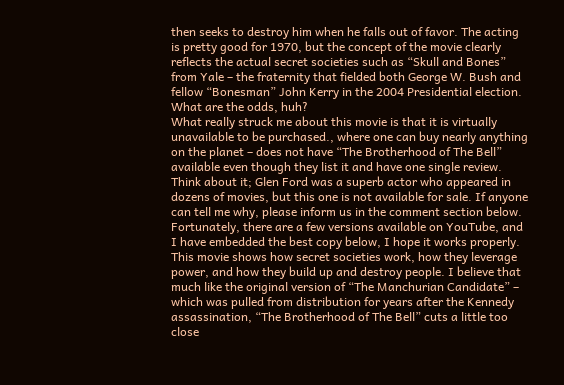then seeks to destroy him when he falls out of favor. The acting is pretty good for 1970, but the concept of the movie clearly reflects the actual secret societies such as “Skull and Bones” from Yale – the fraternity that fielded both George W. Bush and fellow “Bonesman” John Kerry in the 2004 Presidential election. What are the odds, huh?
What really struck me about this movie is that it is virtually unavailable to be purchased., where one can buy nearly anything on the planet – does not have “The Brotherhood of The Bell” available even though they list it and have one single review. Think about it; Glen Ford was a superb actor who appeared in dozens of movies, but this one is not available for sale. If anyone can tell me why, please inform us in the comment section below.
Fortunately, there are a few versions available on YouTube, and I have embedded the best copy below, I hope it works properly. This movie shows how secret societies work, how they leverage power, and how they build up and destroy people. I believe that much like the original version of “The Manchurian Candidate” – which was pulled from distribution for years after the Kennedy assassination, “The Brotherhood of The Bell” cuts a little too close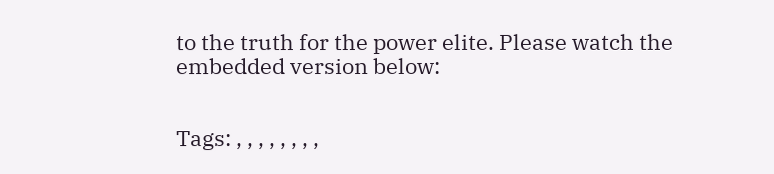to the truth for the power elite. Please watch the embedded version below:


Tags: , , , , , , , ,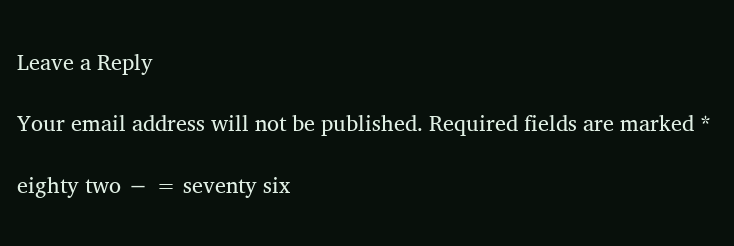Leave a Reply

Your email address will not be published. Required fields are marked *

eighty two − = seventy six